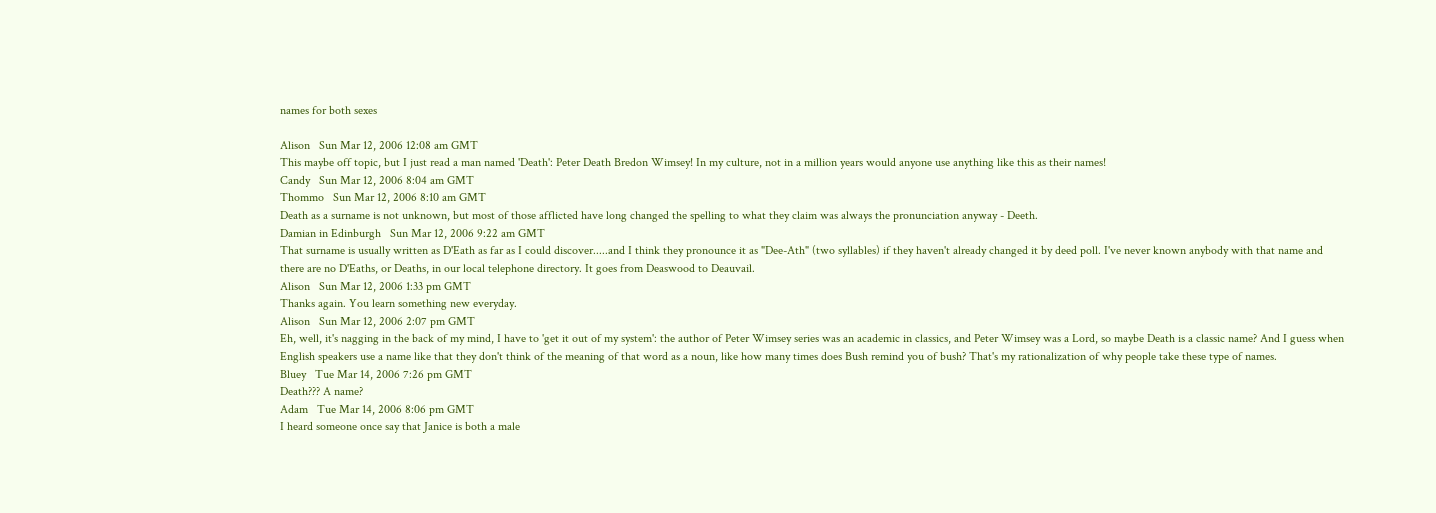names for both sexes

Alison   Sun Mar 12, 2006 12:08 am GMT
This maybe off topic, but I just read a man named 'Death': Peter Death Bredon Wimsey! In my culture, not in a million years would anyone use anything like this as their names!
Candy   Sun Mar 12, 2006 8:04 am GMT
Thommo   Sun Mar 12, 2006 8:10 am GMT
Death as a surname is not unknown, but most of those afflicted have long changed the spelling to what they claim was always the pronunciation anyway - Deeth.
Damian in Edinburgh   Sun Mar 12, 2006 9:22 am GMT
That surname is usually written as D'Eath as far as I could discover.....and I think they pronounce it as "Dee-Ath" (two syllables) if they haven't already changed it by deed poll. I've never known anybody with that name and there are no D'Eaths, or Deaths, in our local telephone directory. It goes from Deaswood to Deauvail.
Alison   Sun Mar 12, 2006 1:33 pm GMT
Thanks again. You learn something new everyday.
Alison   Sun Mar 12, 2006 2:07 pm GMT
Eh, well, it's nagging in the back of my mind, I have to 'get it out of my system': the author of Peter Wimsey series was an academic in classics, and Peter Wimsey was a Lord, so maybe Death is a classic name? And I guess when English speakers use a name like that they don't think of the meaning of that word as a noun, like how many times does Bush remind you of bush? That's my rationalization of why people take these type of names.
Bluey   Tue Mar 14, 2006 7:26 pm GMT
Death??? A name?
Adam   Tue Mar 14, 2006 8:06 pm GMT
I heard someone once say that Janice is both a male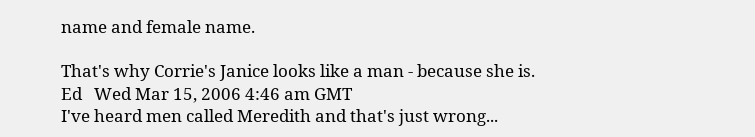name and female name.

That's why Corrie's Janice looks like a man - because she is.
Ed   Wed Mar 15, 2006 4:46 am GMT
I've heard men called Meredith and that's just wrong...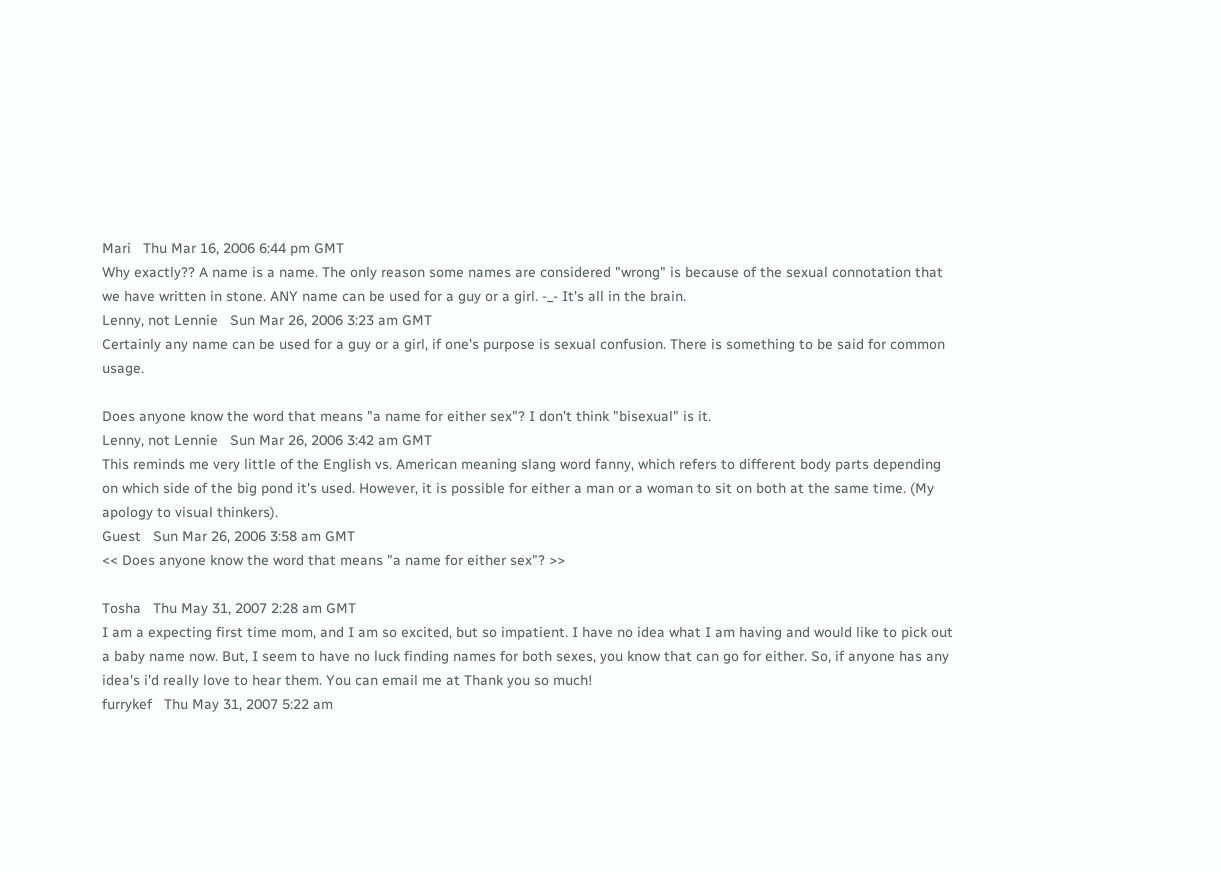Mari   Thu Mar 16, 2006 6:44 pm GMT
Why exactly?? A name is a name. The only reason some names are considered "wrong" is because of the sexual connotation that we have written in stone. ANY name can be used for a guy or a girl. -_- It's all in the brain.
Lenny, not Lennie   Sun Mar 26, 2006 3:23 am GMT
Certainly any name can be used for a guy or a girl, if one's purpose is sexual confusion. There is something to be said for common usage.

Does anyone know the word that means "a name for either sex"? I don't think "bisexual" is it.
Lenny, not Lennie   Sun Mar 26, 2006 3:42 am GMT
This reminds me very little of the English vs. American meaning slang word fanny, which refers to different body parts depending on which side of the big pond it's used. However, it is possible for either a man or a woman to sit on both at the same time. (My apology to visual thinkers).
Guest   Sun Mar 26, 2006 3:58 am GMT
<< Does anyone know the word that means "a name for either sex"? >>

Tosha   Thu May 31, 2007 2:28 am GMT
I am a expecting first time mom, and I am so excited, but so impatient. I have no idea what I am having and would like to pick out a baby name now. But, I seem to have no luck finding names for both sexes, you know that can go for either. So, if anyone has any idea's i'd really love to hear them. You can email me at Thank you so much!
furrykef   Thu May 31, 2007 5:22 am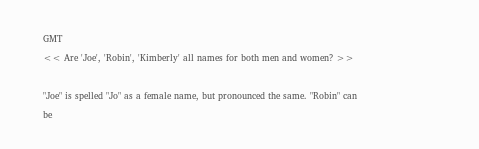GMT
<< Are 'Joe', 'Robin', 'Kimberly' all names for both men and women? >>

"Joe" is spelled "Jo" as a female name, but pronounced the same. "Robin" can be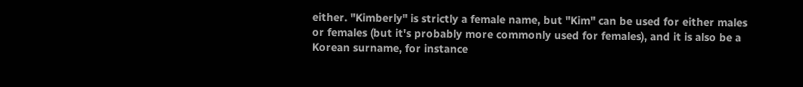either. "Kimberly" is strictly a female name, but "Kim" can be used for either males or females (but it's probably more commonly used for females), and it is also be a Korean surname, for instance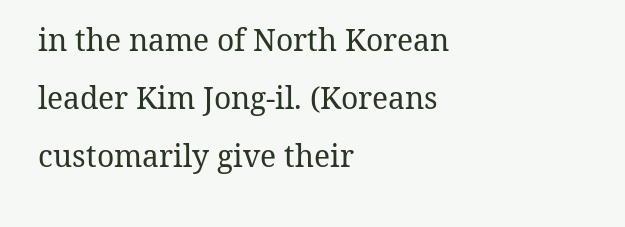in the name of North Korean leader Kim Jong-il. (Koreans customarily give their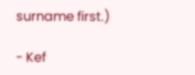surname first.)

- Kef